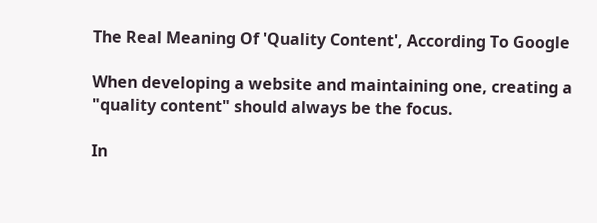The Real Meaning Of 'Quality Content', According To Google

When developing a website and maintaining one, creating a "quality content" should always be the focus.

In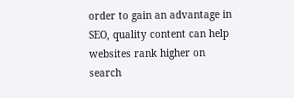order to gain an advantage in SEO, quality content can help websites rank higher on search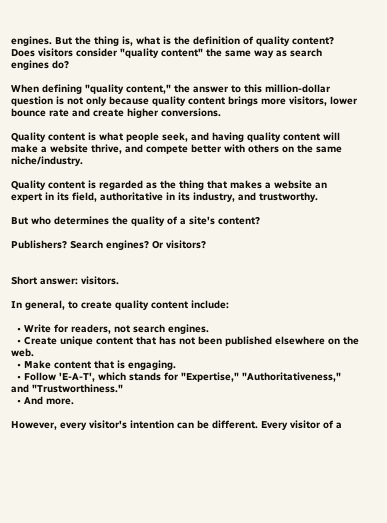engines. But the thing is, what is the definition of quality content? Does visitors consider "quality content" the same way as search engines do?

When defining "quality content," the answer to this million-dollar question is not only because quality content brings more visitors, lower bounce rate and create higher conversions.

Quality content is what people seek, and having quality content will make a website thrive, and compete better with others on the same niche/industry.

Quality content is regarded as the thing that makes a website an expert in its field, authoritative in its industry, and trustworthy.

But who determines the quality of a site's content?

Publishers? Search engines? Or visitors?


Short answer: visitors.

In general, to create quality content include:

  • Write for readers, not search engines.
  • Create unique content that has not been published elsewhere on the web.
  • Make content that is engaging.
  • Follow 'E-A-T', which stands for "Expertise," "Authoritativeness," and "Trustworthiness."
  • And more.

However, every visitor's intention can be different. Every visitor of a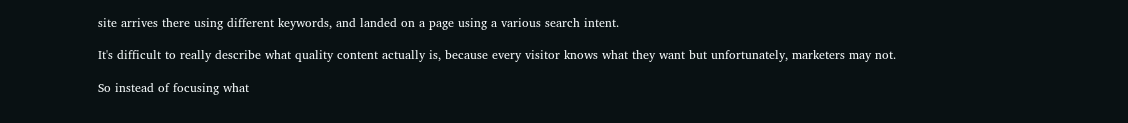site arrives there using different keywords, and landed on a page using a various search intent.

It's difficult to really describe what quality content actually is, because every visitor knows what they want but unfortunately, marketers may not.

So instead of focusing what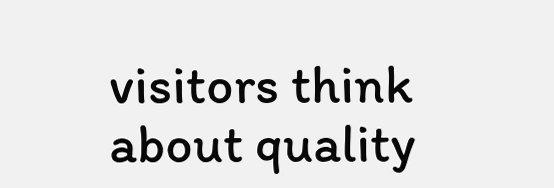visitors think about quality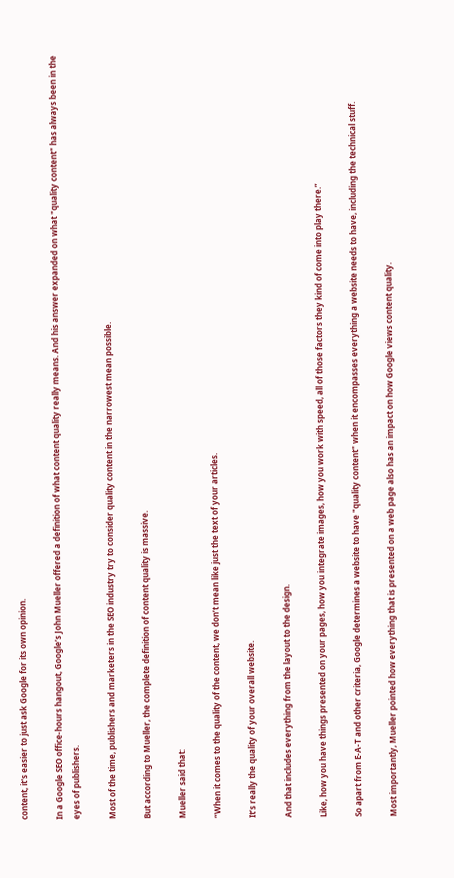content, it's easier to just ask Google for its own opinion.

In a Google SEO office-hours hangout, Google’s John Mueller offered a definition of what content quality really means. And his answer expanded on what "quality content" has always been in the eyes of publishers.

Most of the time, publishers and marketers in the SEO industry try to consider quality content in the narrowest mean possible.

But according to Mueller, the complete definition of content quality is massive.

Mueller said that:

“When it comes to the quality of the content, we don’t mean like just the text of your articles.

It’s really the quality of your overall website.

And that includes everything from the layout to the design.

Like, how you have things presented on your pages, how you integrate images, how you work with speed, all of those factors they kind of come into play there.”

So apart from E-A-T and other criteria, Google determines a website to have "quality content" when it encompasses everything a website needs to have, including the technical stuff.

Most importantly, Mueller pointed how everything that is presented on a web page also has an impact on how Google views content quality.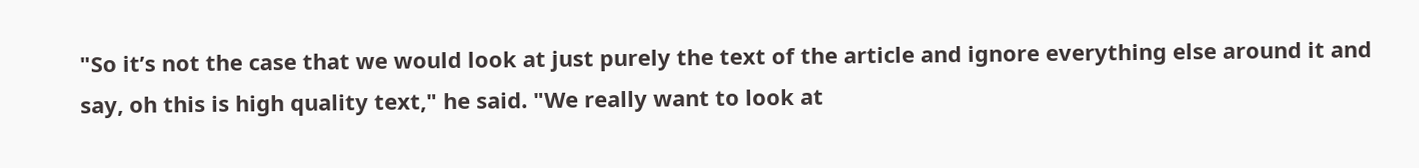"So it’s not the case that we would look at just purely the text of the article and ignore everything else around it and say, oh this is high quality text," he said. "We really want to look at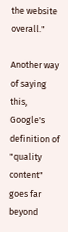the website overall."

Another way of saying this, Google's definition of "quality content" goes far beyond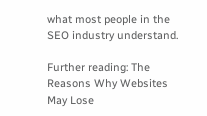what most people in the SEO industry understand.

Further reading: The Reasons Why Websites May Lose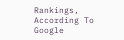Rankings, According To Google